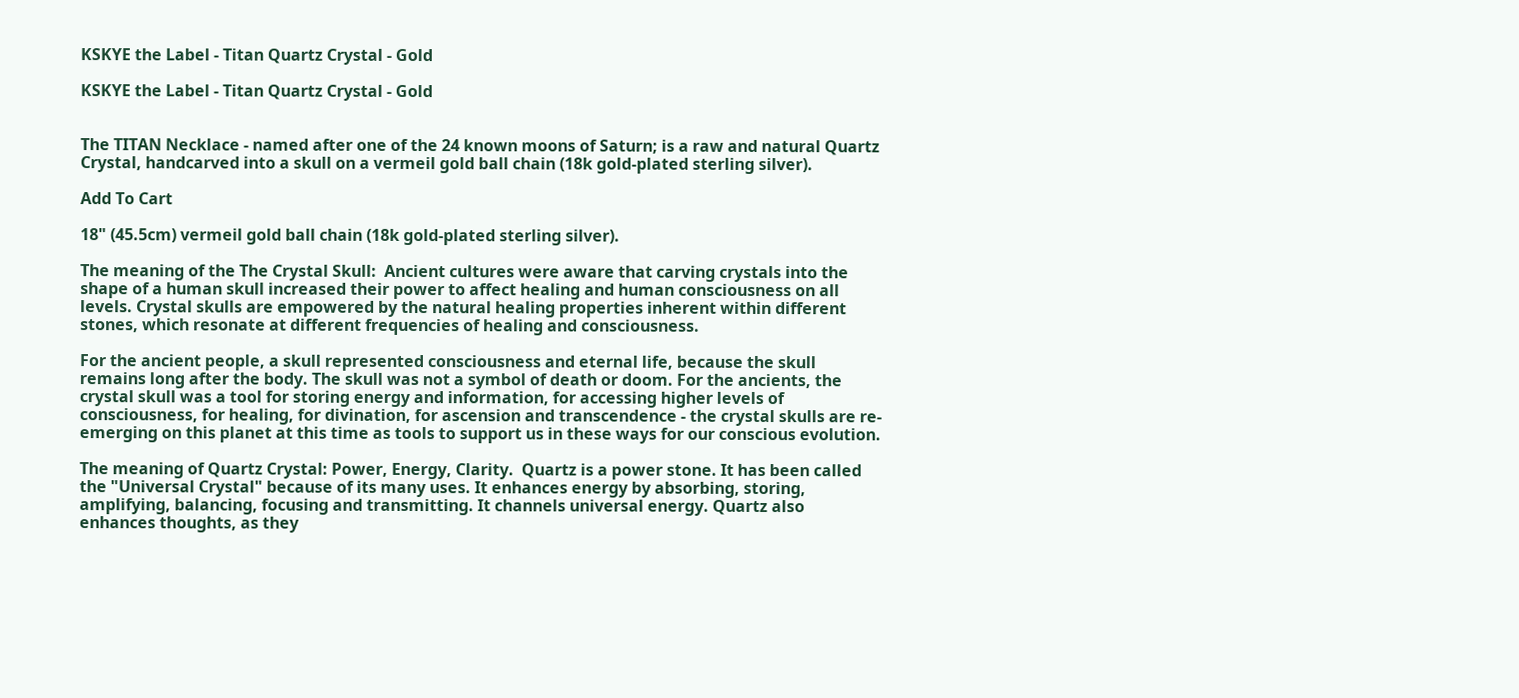KSKYE the Label - Titan Quartz Crystal - Gold

KSKYE the Label - Titan Quartz Crystal - Gold


The TITAN Necklace - named after one of the 24 known moons of Saturn; is a raw and natural Quartz Crystal, handcarved into a skull on a vermeil gold ball chain (18k gold-plated sterling silver).

Add To Cart

18" (45.5cm) vermeil gold ball chain (18k gold-plated sterling silver).

The meaning of the The Crystal Skull:  Ancient cultures were aware that carving crystals into the shape of a human skull increased their power to affect healing and human consciousness on all levels. Crystal skulls are empowered by the natural healing properties inherent within different stones, which resonate at different frequencies of healing and consciousness.

For the ancient people, a skull represented consciousness and eternal life, because the skull remains long after the body. The skull was not a symbol of death or doom. For the ancients, the crystal skull was a tool for storing energy and information, for accessing higher levels of consciousness, for healing, for divination, for ascension and transcendence - the crystal skulls are re-emerging on this planet at this time as tools to support us in these ways for our conscious evolution.

The meaning of Quartz Crystal: Power, Energy, Clarity.  Quartz is a power stone. It has been called the "Universal Crystal" because of its many uses. It enhances energy by absorbing, storing, amplifying, balancing, focusing and transmitting. It channels universal energy. Quartz also enhances thoughts, as they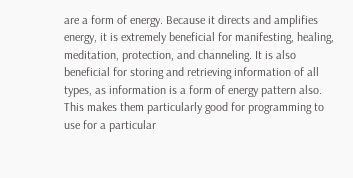are a form of energy. Because it directs and amplifies energy, it is extremely beneficial for manifesting, healing, meditation, protection, and channeling. It is also beneficial for storing and retrieving information of all types, as information is a form of energy pattern also. This makes them particularly good for programming to use for a particular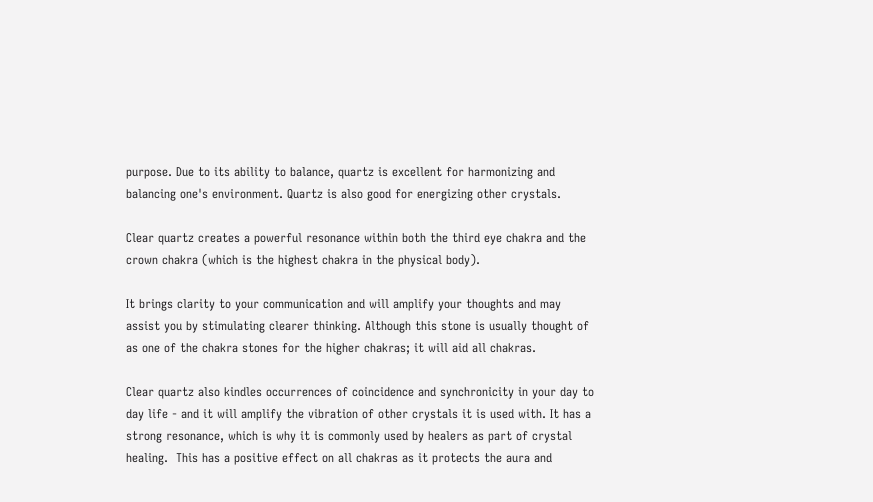purpose. Due to its ability to balance, quartz is excellent for harmonizing and balancing one's environment. Quartz is also good for energizing other crystals.

Clear quartz creates a powerful resonance within both the third eye chakra and the crown chakra (which is the highest chakra in the physical body).

It brings clarity to your communication and will amplify your thoughts and may assist you by stimulating clearer thinking. Although this stone is usually thought of as one of the chakra stones for the higher chakras; it will aid all chakras.

Clear quartz also kindles occurrences of coincidence and synchronicity in your day to day life - and it will amplify the vibration of other crystals it is used with. It has a strong resonance, which is why it is commonly used by healers as part of crystal healing.  This has a positive effect on all chakras as it protects the aura and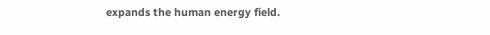expands the human energy field.